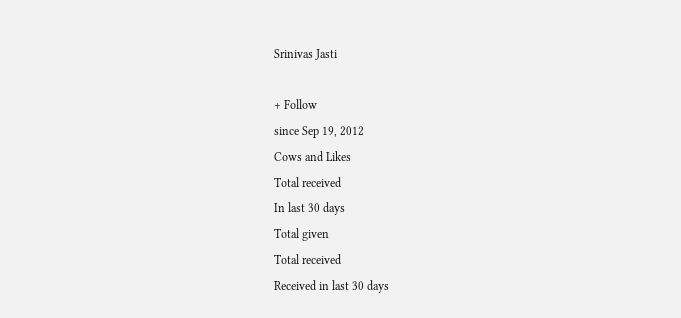Srinivas Jasti

+ Follow
since Sep 19, 2012
Cows and Likes
Total received
In last 30 days
Total given
Total received
Received in last 30 days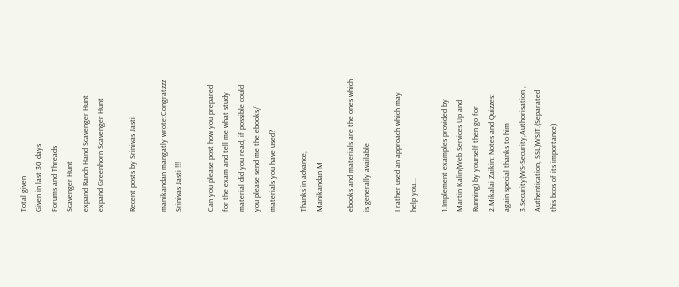Total given
Given in last 30 days
Forums and Threads
Scavenger Hunt
expand Ranch Hand Scavenger Hunt
expand Greenhorn Scavenger Hunt

Recent posts by Srinivas Jasti

manikandan mangatly wrote:Congratzzz Srinivas Jasti !!!

Can you please post how you prepared for the exam and tell me what study material did you read, if possible could you please send me the ebooks/ materials you have used?

Thanks in advance,
Manikandan M

ebooks and materials are the ones which is generally available

I rather used an approach which may help you...

1.Implement examples provided by Martin Kalin(Web Services Up and Running) by yourself then go for
2.Mikalai Zaikin: Notes and Quizzes: again special thanks to him
3.Security(WS-Security,Authorisation , Authentication, SSL)WSIT.(Separated this bcos of its importance)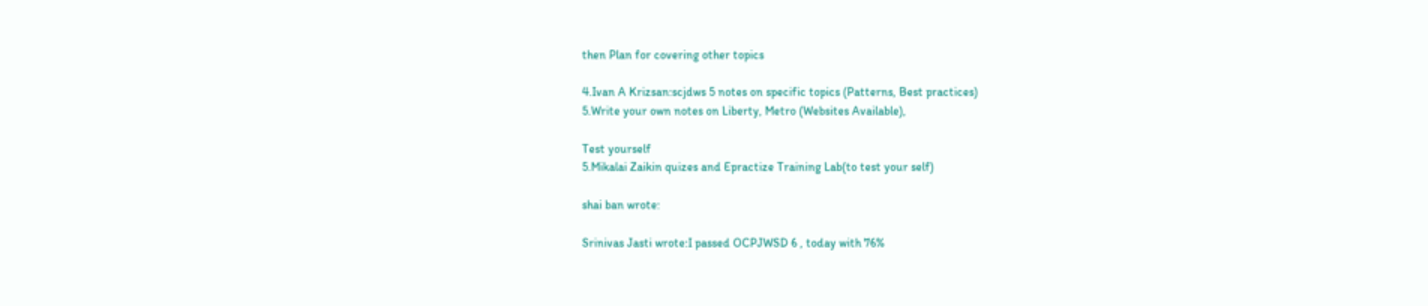then Plan for covering other topics

4.Ivan A Krizsan:scjdws 5 notes on specific topics (Patterns, Best practices)
5.Write your own notes on Liberty, Metro (Websites Available),

Test yourself
5.Mikalai Zaikin quizes and Epractize Training Lab(to test your self)

shai ban wrote:

Srinivas Jasti wrote:I passed OCPJWSD 6 , today with 76%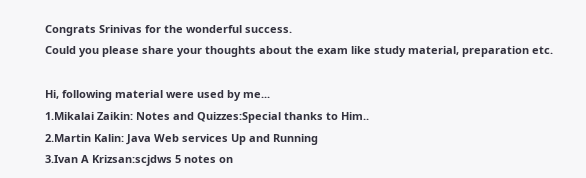Congrats Srinivas for the wonderful success.
Could you please share your thoughts about the exam like study material, preparation etc.

Hi, following material were used by me...
1.Mikalai Zaikin: Notes and Quizzes:Special thanks to Him..
2.Martin Kalin: Java Web services Up and Running
3.Ivan A Krizsan:scjdws 5 notes on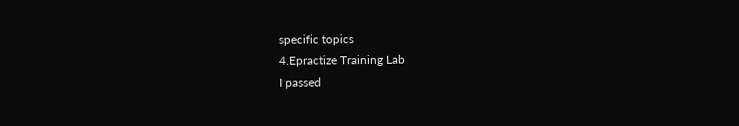specific topics
4.Epractize Training Lab
I passed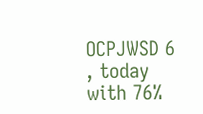OCPJWSD 6 , today with 76%